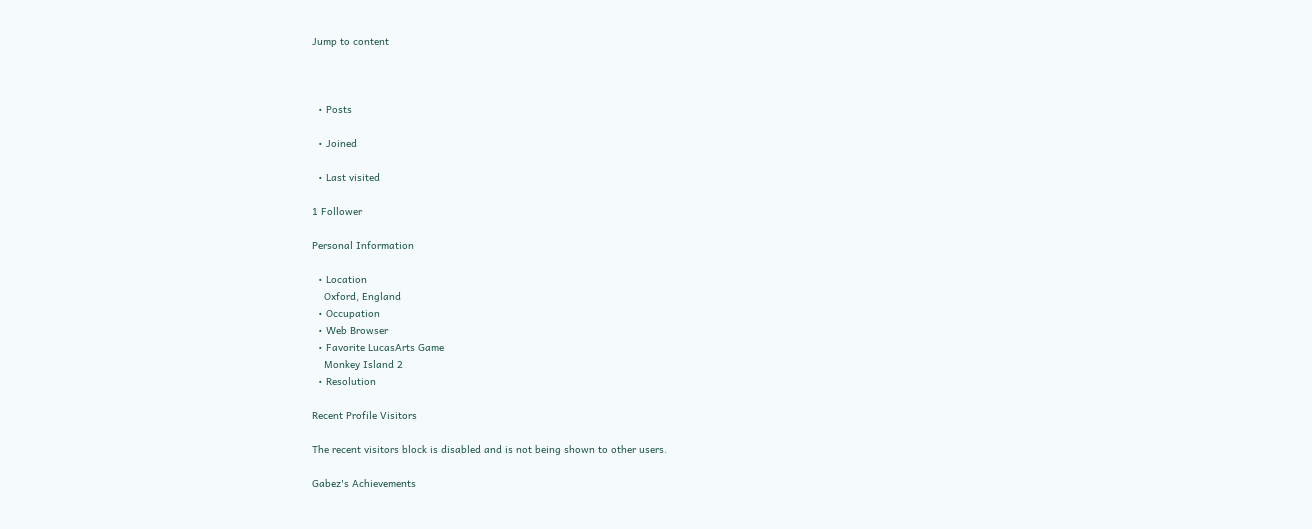Jump to content



  • Posts

  • Joined

  • Last visited

1 Follower

Personal Information

  • Location
    Oxford, England
  • Occupation
  • Web Browser
  • Favorite LucasArts Game
    Monkey Island 2
  • Resolution

Recent Profile Visitors

The recent visitors block is disabled and is not being shown to other users.

Gabez's Achievements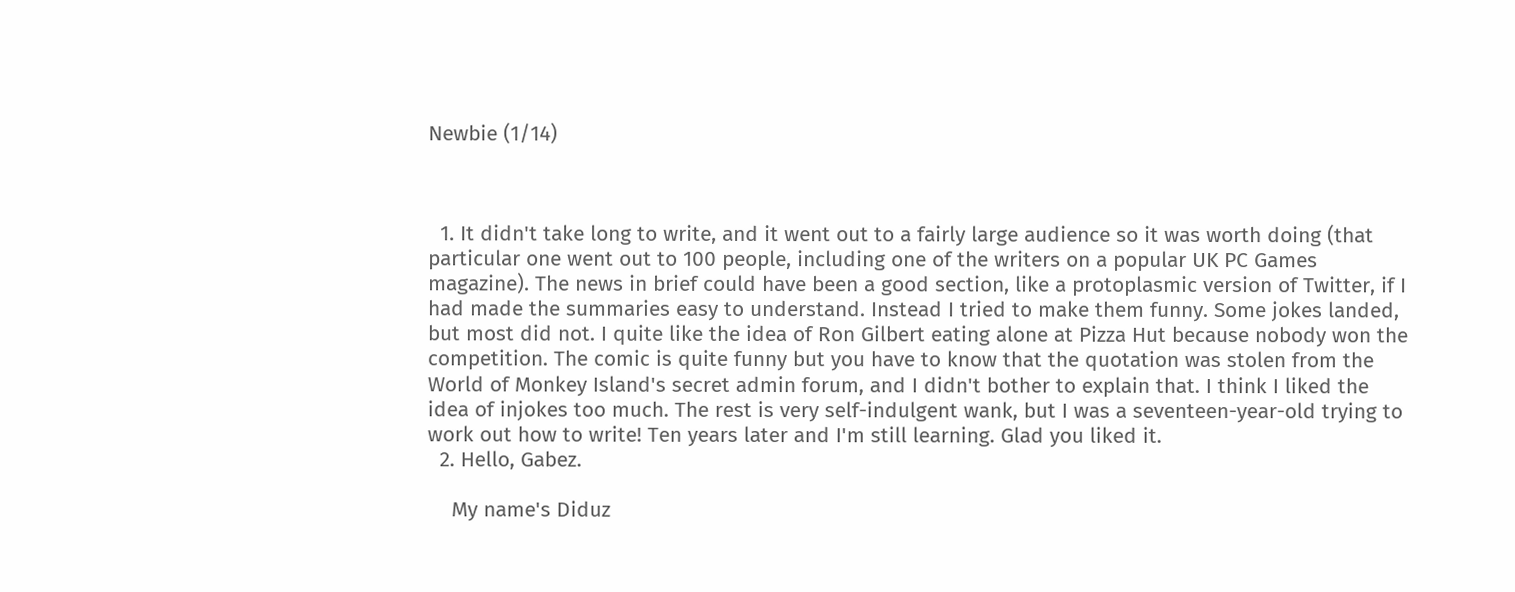Newbie (1/14)



  1. It didn't take long to write, and it went out to a fairly large audience so it was worth doing (that particular one went out to 100 people, including one of the writers on a popular UK PC Games magazine). The news in brief could have been a good section, like a protoplasmic version of Twitter, if I had made the summaries easy to understand. Instead I tried to make them funny. Some jokes landed, but most did not. I quite like the idea of Ron Gilbert eating alone at Pizza Hut because nobody won the competition. The comic is quite funny but you have to know that the quotation was stolen from the World of Monkey Island's secret admin forum, and I didn't bother to explain that. I think I liked the idea of injokes too much. The rest is very self-indulgent wank, but I was a seventeen-year-old trying to work out how to write! Ten years later and I'm still learning. Glad you liked it.
  2. Hello, Gabez.

    My name's Diduz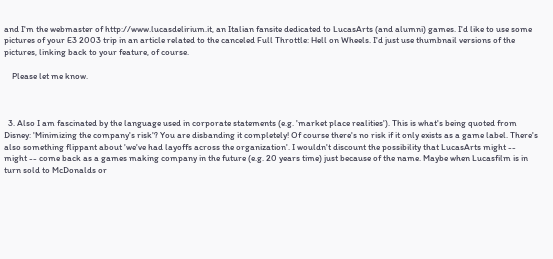and I'm the webmaster of http://www.lucasdelirium.it, an Italian fansite dedicated to LucasArts (and alumni) games. I'd like to use some pictures of your E3 2003 trip in an article related to the canceled Full Throttle: Hell on Wheels. I'd just use thumbnail versions of the pictures, linking back to your feature, of course.

    Please let me know.



  3. Also I am fascinated by the language used in corporate statements (e.g. 'market place realities'). This is what's being quoted from Disney: 'Minimizing the company's risk'? You are disbanding it completely! Of course there's no risk if it only exists as a game label. There's also something flippant about 'we've had layoffs across the organization'. I wouldn't discount the possibility that LucasArts might -- might -- come back as a games making company in the future (e.g. 20 years time) just because of the name. Maybe when Lucasfilm is in turn sold to McDonalds or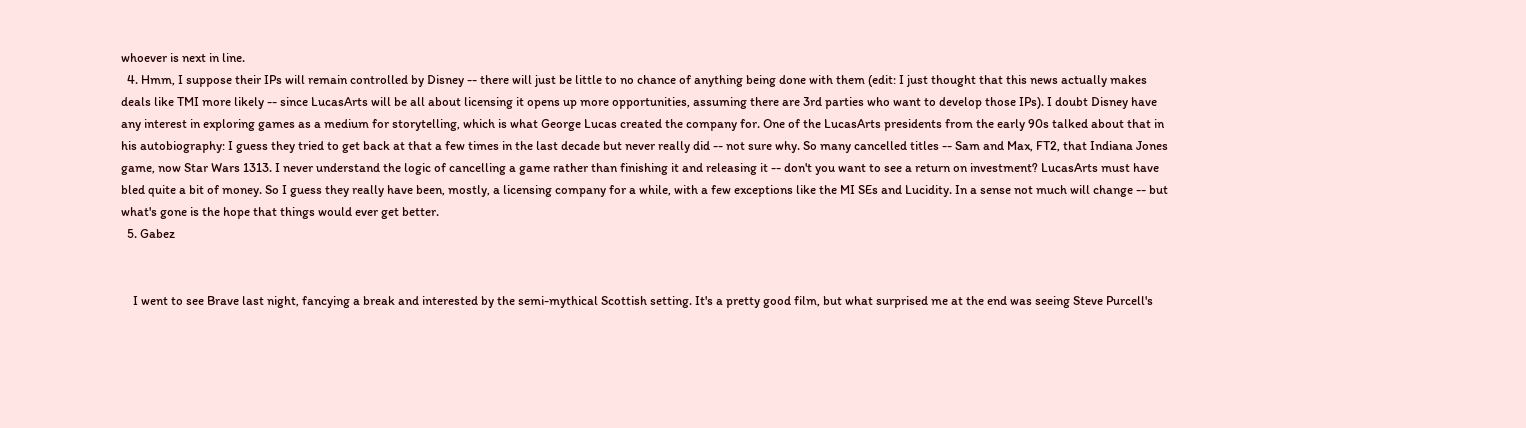whoever is next in line.
  4. Hmm, I suppose their IPs will remain controlled by Disney -- there will just be little to no chance of anything being done with them (edit: I just thought that this news actually makes deals like TMI more likely -- since LucasArts will be all about licensing it opens up more opportunities, assuming there are 3rd parties who want to develop those IPs). I doubt Disney have any interest in exploring games as a medium for storytelling, which is what George Lucas created the company for. One of the LucasArts presidents from the early 90s talked about that in his autobiography: I guess they tried to get back at that a few times in the last decade but never really did -- not sure why. So many cancelled titles -- Sam and Max, FT2, that Indiana Jones game, now Star Wars 1313. I never understand the logic of cancelling a game rather than finishing it and releasing it -- don't you want to see a return on investment? LucasArts must have bled quite a bit of money. So I guess they really have been, mostly, a licensing company for a while, with a few exceptions like the MI SEs and Lucidity. In a sense not much will change -- but what's gone is the hope that things would ever get better.
  5. Gabez


    I went to see Brave last night, fancying a break and interested by the semi-mythical Scottish setting. It's a pretty good film, but what surprised me at the end was seeing Steve Purcell's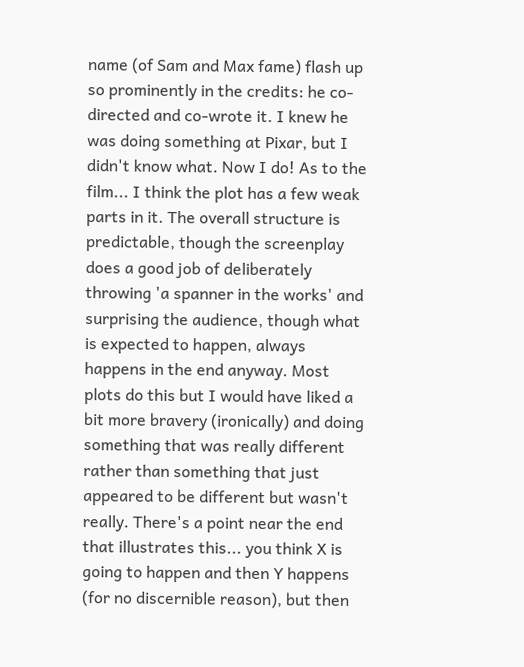name (of Sam and Max fame) flash up so prominently in the credits: he co-directed and co-wrote it. I knew he was doing something at Pixar, but I didn't know what. Now I do! As to the film... I think the plot has a few weak parts in it. The overall structure is predictable, though the screenplay does a good job of deliberately throwing 'a spanner in the works' and surprising the audience, though what is expected to happen, always happens in the end anyway. Most plots do this but I would have liked a bit more bravery (ironically) and doing something that was really different rather than something that just appeared to be different but wasn't really. There's a point near the end that illustrates this... you think X is going to happen and then Y happens (for no discernible reason), but then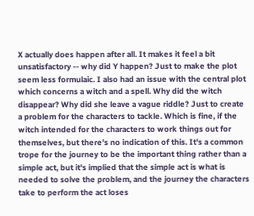X actually does happen after all. It makes it feel a bit unsatisfactory -- why did Y happen? Just to make the plot seem less formulaic. I also had an issue with the central plot which concerns a witch and a spell. Why did the witch disappear? Why did she leave a vague riddle? Just to create a problem for the characters to tackle. Which is fine, if the witch intended for the characters to work things out for themselves, but there's no indication of this. It's a common trope for the journey to be the important thing rather than a simple act, but it's implied that the simple act is what is needed to solve the problem, and the journey the characters take to perform the act loses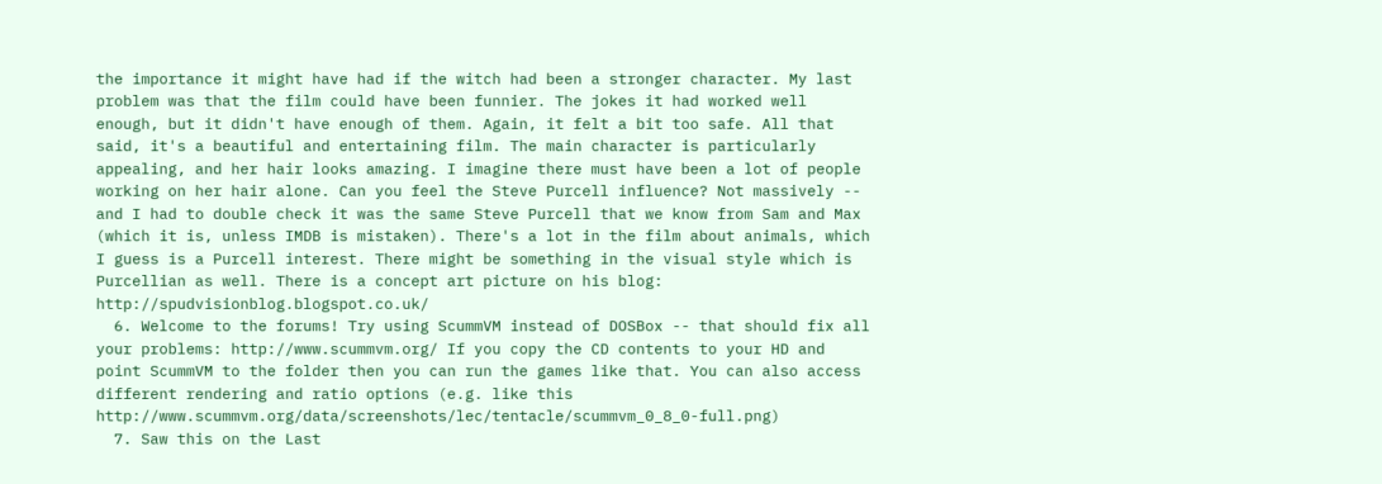the importance it might have had if the witch had been a stronger character. My last problem was that the film could have been funnier. The jokes it had worked well enough, but it didn't have enough of them. Again, it felt a bit too safe. All that said, it's a beautiful and entertaining film. The main character is particularly appealing, and her hair looks amazing. I imagine there must have been a lot of people working on her hair alone. Can you feel the Steve Purcell influence? Not massively -- and I had to double check it was the same Steve Purcell that we know from Sam and Max (which it is, unless IMDB is mistaken). There's a lot in the film about animals, which I guess is a Purcell interest. There might be something in the visual style which is Purcellian as well. There is a concept art picture on his blog: http://spudvisionblog.blogspot.co.uk/
  6. Welcome to the forums! Try using ScummVM instead of DOSBox -- that should fix all your problems: http://www.scummvm.org/ If you copy the CD contents to your HD and point ScummVM to the folder then you can run the games like that. You can also access different rendering and ratio options (e.g. like this http://www.scummvm.org/data/screenshots/lec/tentacle/scummvm_0_8_0-full.png)
  7. Saw this on the Last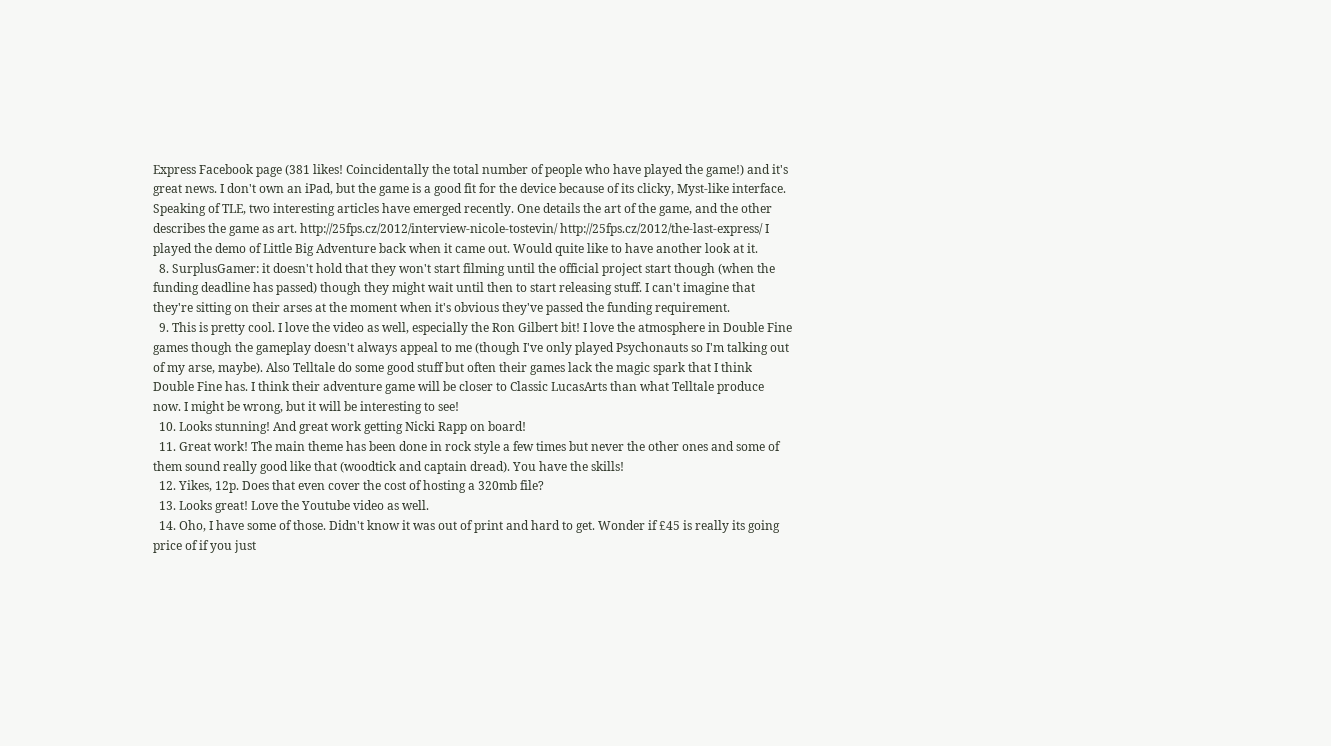Express Facebook page (381 likes! Coincidentally the total number of people who have played the game!) and it's great news. I don't own an iPad, but the game is a good fit for the device because of its clicky, Myst-like interface. Speaking of TLE, two interesting articles have emerged recently. One details the art of the game, and the other describes the game as art. http://25fps.cz/2012/interview-nicole-tostevin/ http://25fps.cz/2012/the-last-express/ I played the demo of Little Big Adventure back when it came out. Would quite like to have another look at it.
  8. SurplusGamer: it doesn't hold that they won't start filming until the official project start though (when the funding deadline has passed) though they might wait until then to start releasing stuff. I can't imagine that they're sitting on their arses at the moment when it's obvious they've passed the funding requirement.
  9. This is pretty cool. I love the video as well, especially the Ron Gilbert bit! I love the atmosphere in Double Fine games though the gameplay doesn't always appeal to me (though I've only played Psychonauts so I'm talking out of my arse, maybe). Also Telltale do some good stuff but often their games lack the magic spark that I think Double Fine has. I think their adventure game will be closer to Classic LucasArts than what Telltale produce now. I might be wrong, but it will be interesting to see!
  10. Looks stunning! And great work getting Nicki Rapp on board!
  11. Great work! The main theme has been done in rock style a few times but never the other ones and some of them sound really good like that (woodtick and captain dread). You have the skills!
  12. Yikes, 12p. Does that even cover the cost of hosting a 320mb file?
  13. Looks great! Love the Youtube video as well.
  14. Oho, I have some of those. Didn't know it was out of print and hard to get. Wonder if £45 is really its going price of if you just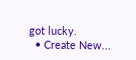got lucky.
  • Create New...